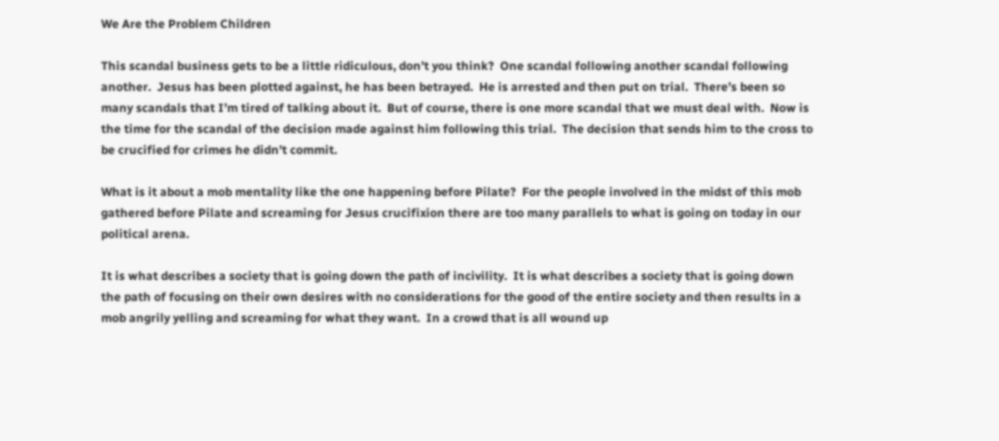We Are the Problem Children

This scandal business gets to be a little ridiculous, don’t you think?  One scandal following another scandal following another.  Jesus has been plotted against, he has been betrayed.  He is arrested and then put on trial.  There’s been so many scandals that I’m tired of talking about it.  But of course, there is one more scandal that we must deal with.  Now is the time for the scandal of the decision made against him following this trial.  The decision that sends him to the cross to be crucified for crimes he didn’t commit.

What is it about a mob mentality like the one happening before Pilate?  For the people involved in the midst of this mob gathered before Pilate and screaming for Jesus crucifixion there are too many parallels to what is going on today in our political arena.

It is what describes a society that is going down the path of incivility.  It is what describes a society that is going down the path of focusing on their own desires with no considerations for the good of the entire society and then results in a mob angrily yelling and screaming for what they want.  In a crowd that is all wound up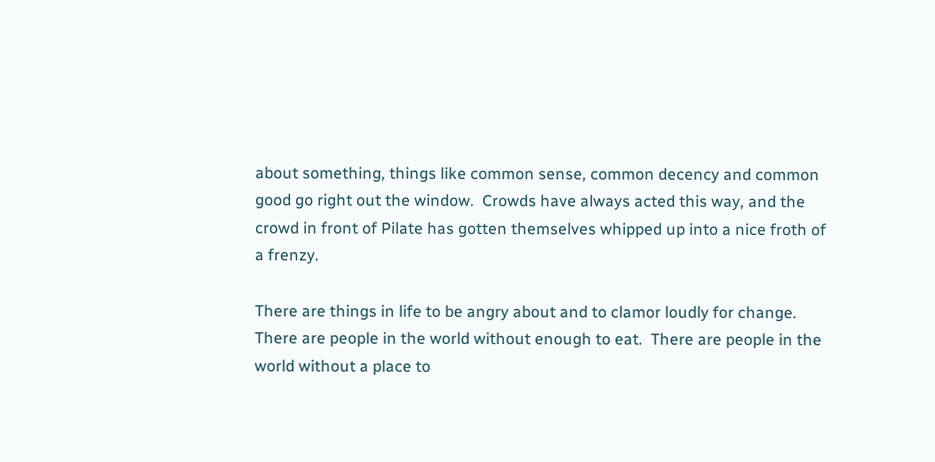about something, things like common sense, common decency and common good go right out the window.  Crowds have always acted this way, and the crowd in front of Pilate has gotten themselves whipped up into a nice froth of a frenzy.

There are things in life to be angry about and to clamor loudly for change.  There are people in the world without enough to eat.  There are people in the world without a place to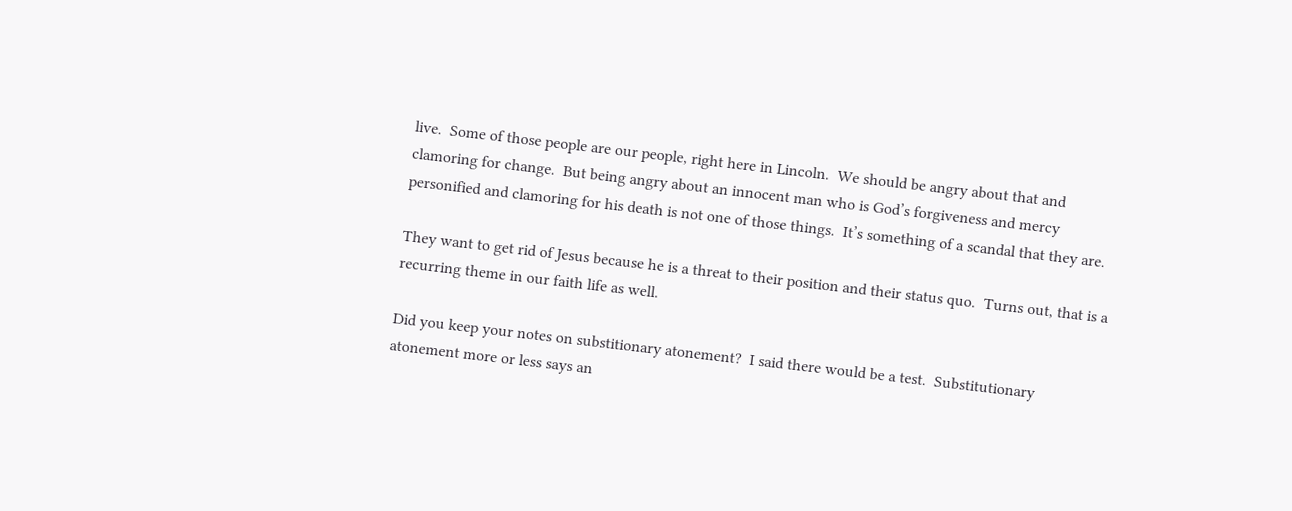live.  Some of those people are our people, right here in Lincoln.  We should be angry about that and clamoring for change.  But being angry about an innocent man who is God’s forgiveness and mercy personified and clamoring for his death is not one of those things.  It’s something of a scandal that they are.

They want to get rid of Jesus because he is a threat to their position and their status quo.  Turns out, that is a recurring theme in our faith life as well.

Did you keep your notes on substitionary atonement?  I said there would be a test.  Substitutionary atonement more or less says an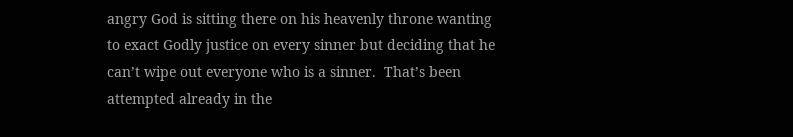angry God is sitting there on his heavenly throne wanting to exact Godly justice on every sinner but deciding that he can’t wipe out everyone who is a sinner.  That’s been attempted already in the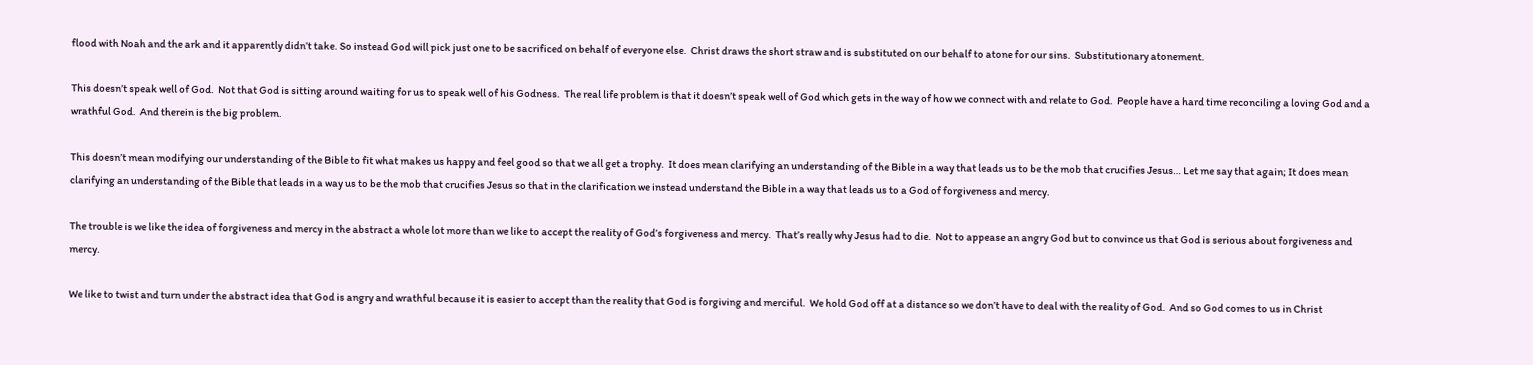flood with Noah and the ark and it apparently didn’t take. So instead God will pick just one to be sacrificed on behalf of everyone else.  Christ draws the short straw and is substituted on our behalf to atone for our sins.  Substitutionary atonement.

This doesn’t speak well of God.  Not that God is sitting around waiting for us to speak well of his Godness.  The real life problem is that it doesn’t speak well of God which gets in the way of how we connect with and relate to God.  People have a hard time reconciling a loving God and a wrathful God.  And therein is the big problem.

This doesn’t mean modifying our understanding of the Bible to fit what makes us happy and feel good so that we all get a trophy.  It does mean clarifying an understanding of the Bible in a way that leads us to be the mob that crucifies Jesus… Let me say that again; It does mean clarifying an understanding of the Bible that leads in a way us to be the mob that crucifies Jesus so that in the clarification we instead understand the Bible in a way that leads us to a God of forgiveness and mercy.

The trouble is we like the idea of forgiveness and mercy in the abstract a whole lot more than we like to accept the reality of God’s forgiveness and mercy.  That’s really why Jesus had to die.  Not to appease an angry God but to convince us that God is serious about forgiveness and mercy.

We like to twist and turn under the abstract idea that God is angry and wrathful because it is easier to accept than the reality that God is forgiving and merciful.  We hold God off at a distance so we don’t have to deal with the reality of God.  And so God comes to us in Christ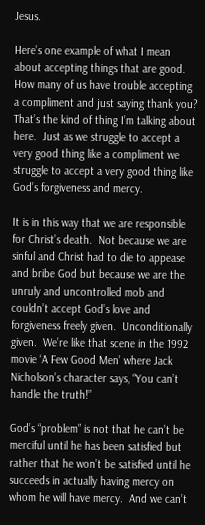Jesus.

Here’s one example of what I mean about accepting things that are good.  How many of us have trouble accepting a compliment and just saying thank you?  That’s the kind of thing I’m talking about here.  Just as we struggle to accept a very good thing like a compliment we struggle to accept a very good thing like God’s forgiveness and mercy.

It is in this way that we are responsible for Christ’s death.  Not because we are sinful and Christ had to die to appease and bribe God but because we are the unruly and uncontrolled mob and couldn’t accept God’s love and forgiveness freely given.  Unconditionally given.  We’re like that scene in the 1992 movie ‘A Few Good Men’ where Jack Nicholson’s character says, “You can’t handle the truth!”

God’s “problem” is not that he can’t be merciful until he has been satisfied but rather that he won’t be satisfied until he succeeds in actually having mercy on whom he will have mercy.  And we can’t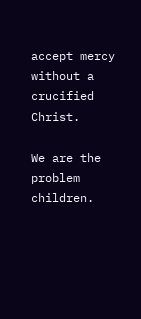accept mercy without a crucified Christ.

We are the problem children.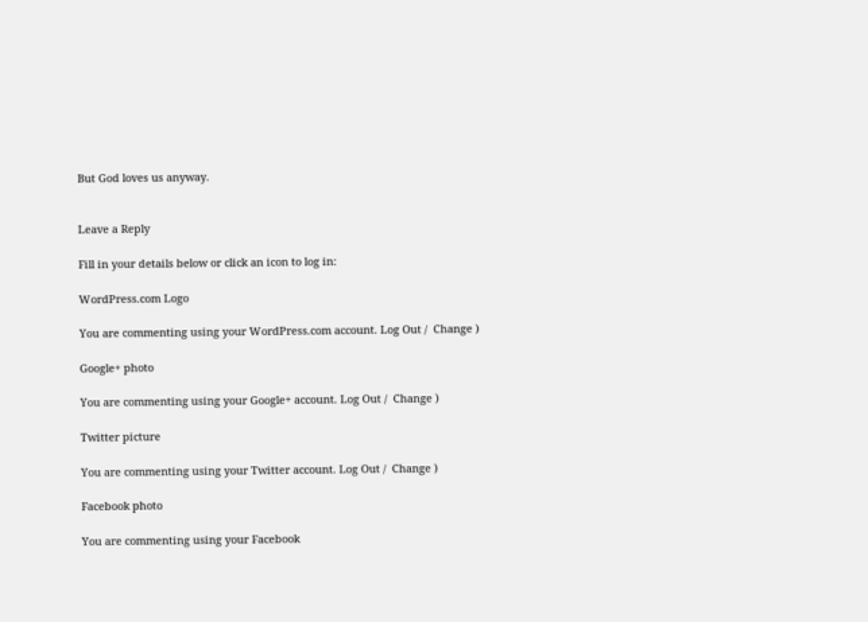But God loves us anyway.


Leave a Reply

Fill in your details below or click an icon to log in:

WordPress.com Logo

You are commenting using your WordPress.com account. Log Out /  Change )

Google+ photo

You are commenting using your Google+ account. Log Out /  Change )

Twitter picture

You are commenting using your Twitter account. Log Out /  Change )

Facebook photo

You are commenting using your Facebook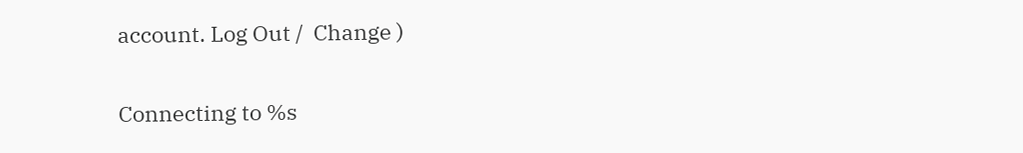account. Log Out /  Change )


Connecting to %s